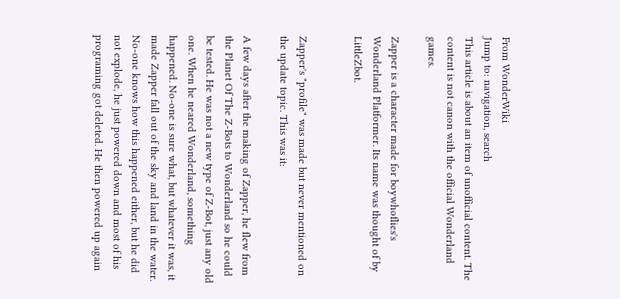From WonderWiki
Jump to: navigation, search
This article is about an item of unofficial content. The content is not canon with the official Wonderland games.

Zapper is a character made for boywhoflies's Wonderland Platformer. Its name was thought of by LittleZbot.


Zapper's "profile" was made but never mentioned on the update topic. This was it:

A few days after the making of Zapper, he flew from the Planet Of The Z-Bots to Wonderland so he could be tested. He was not a new type of Z-Bot, just any old one. When he neared Wonderland, something happened. No-one is sure what, but whatever it was, it made Zapper fall out of the sky and land in the water. No-one knows how this happened either, but he did not explode, he just powered down and most of his programing got deleted. He then powered up again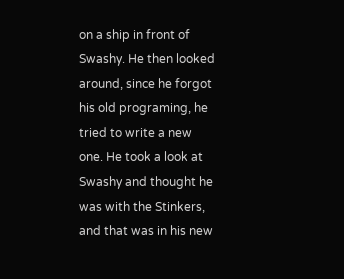on a ship in front of Swashy. He then looked around, since he forgot his old programing, he tried to write a new one. He took a look at Swashy and thought he was with the Stinkers, and that was in his new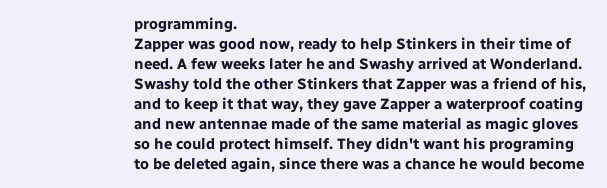programming.
Zapper was good now, ready to help Stinkers in their time of need. A few weeks later he and Swashy arrived at Wonderland. Swashy told the other Stinkers that Zapper was a friend of his, and to keep it that way, they gave Zapper a waterproof coating and new antennae made of the same material as magic gloves so he could protect himself. They didn't want his programing to be deleted again, since there was a chance he would become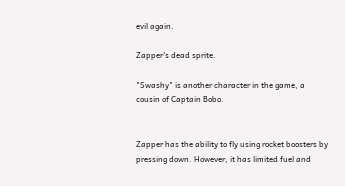evil again.

Zapper's dead sprite.

"Swashy" is another character in the game, a cousin of Captain Bobo.


Zapper has the ability to fly using rocket boosters by pressing down. However, it has limited fuel and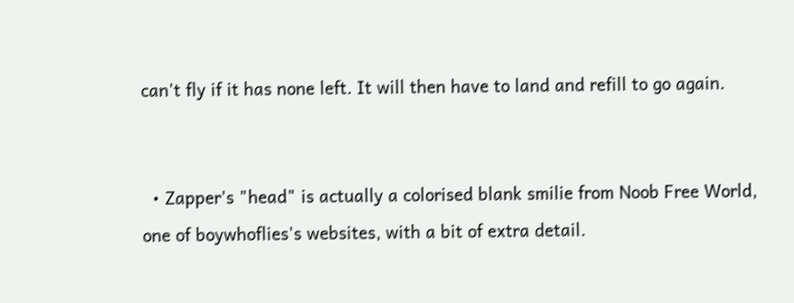can't fly if it has none left. It will then have to land and refill to go again.


  • Zapper's "head" is actually a colorised blank smilie from Noob Free World, one of boywhoflies's websites, with a bit of extra detail.